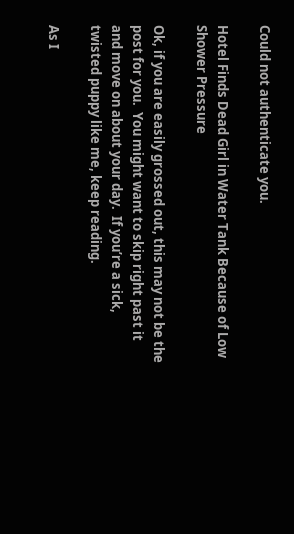Could not authenticate you.

Hotel Finds Dead Girl in Water Tank Because of Low Shower Pressure

Ok, if you are easily grossed out, this may not be the post for you.  You might want to skip right past it and move on about your day.  If you’re a sick, twisted puppy like me, keep reading.

As I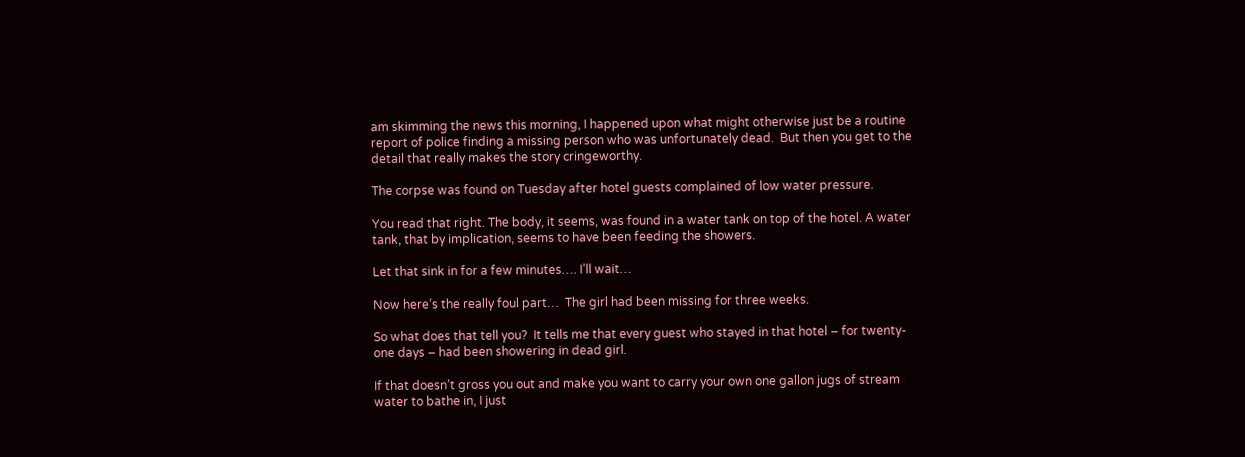am skimming the news this morning, I happened upon what might otherwise just be a routine report of police finding a missing person who was unfortunately dead.  But then you get to the detail that really makes the story cringeworthy.

The corpse was found on Tuesday after hotel guests complained of low water pressure.

You read that right. The body, it seems, was found in a water tank on top of the hotel. A water tank, that by implication, seems to have been feeding the showers.

Let that sink in for a few minutes…. I’ll wait…

Now here’s the really foul part…  The girl had been missing for three weeks.

So what does that tell you?  It tells me that every guest who stayed in that hotel – for twenty-one days – had been showering in dead girl.

If that doesn’t gross you out and make you want to carry your own one gallon jugs of stream water to bathe in, I just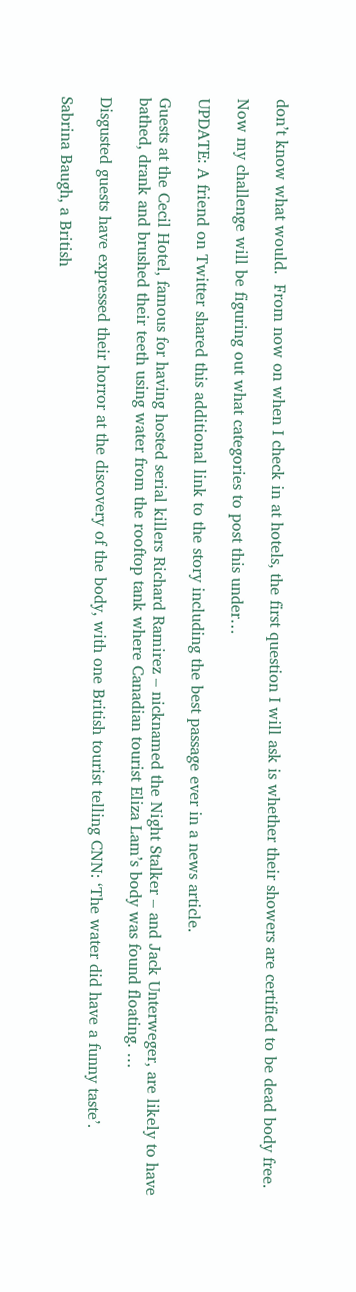don’t know what would.  From now on when I check in at hotels, the first question I will ask is whether their showers are certified to be dead body free.

Now my challenge will be figuring out what categories to post this under…

UPDATE: A friend on Twitter shared this additional link to the story including the best passage ever in a news article.

Guests at the Cecil Hotel, famous for having hosted serial killers Richard Ramirez – nicknamed the Night Stalker – and Jack Unterweger, are likely to have bathed, drank and brushed their teeth using water from the rooftop tank where Canadian tourist Eliza Lam’s body was found floating. …

Disgusted guests have expressed their horror at the discovery of the body, with one British tourist telling CNN: ‘The water did have a funny taste’.

Sabrina Baugh, a British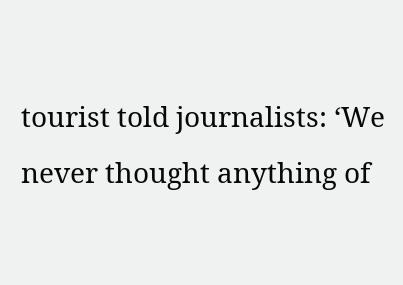tourist told journalists: ‘We never thought anything of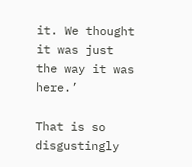it. We thought it was just the way it was here.’

That is so disgustingly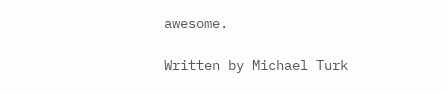awesome.

Written by Michael Turk